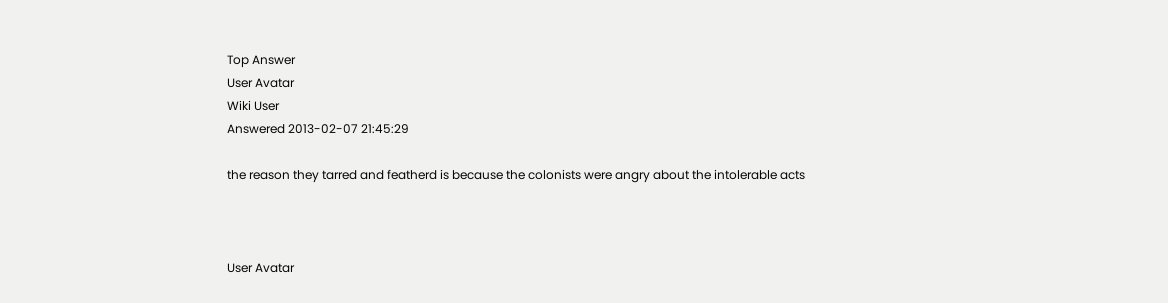Top Answer
User Avatar
Wiki User
Answered 2013-02-07 21:45:29

the reason they tarred and featherd is because the colonists were angry about the intolerable acts



User Avatar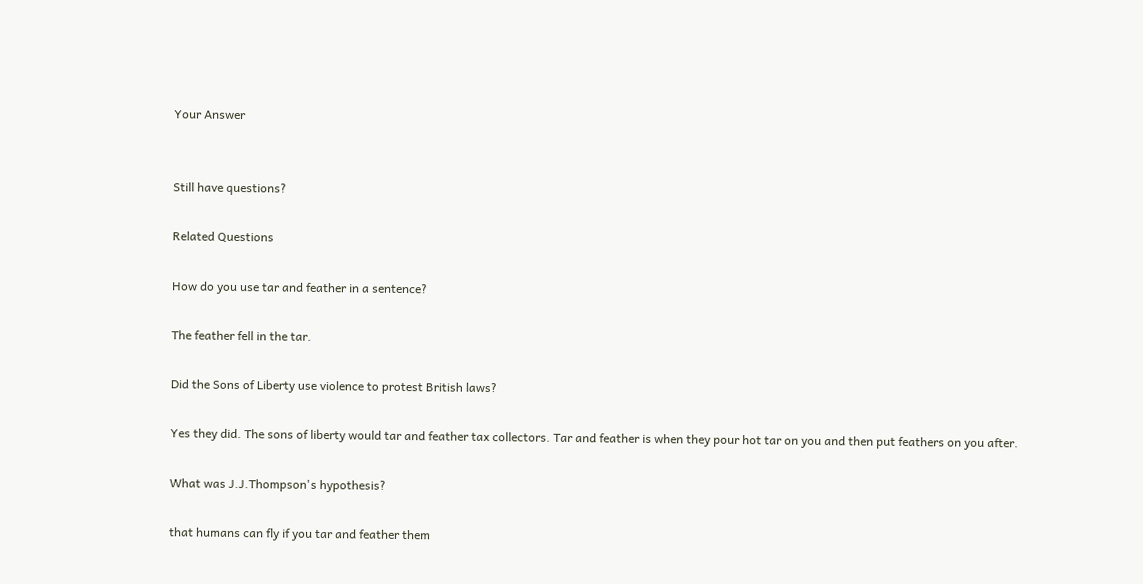Your Answer


Still have questions?

Related Questions

How do you use tar and feather in a sentence?

The feather fell in the tar.

Did the Sons of Liberty use violence to protest British laws?

Yes they did. The sons of liberty would tar and feather tax collectors. Tar and feather is when they pour hot tar on you and then put feathers on you after.

What was J.J.Thompson's hypothesis?

that humans can fly if you tar and feather them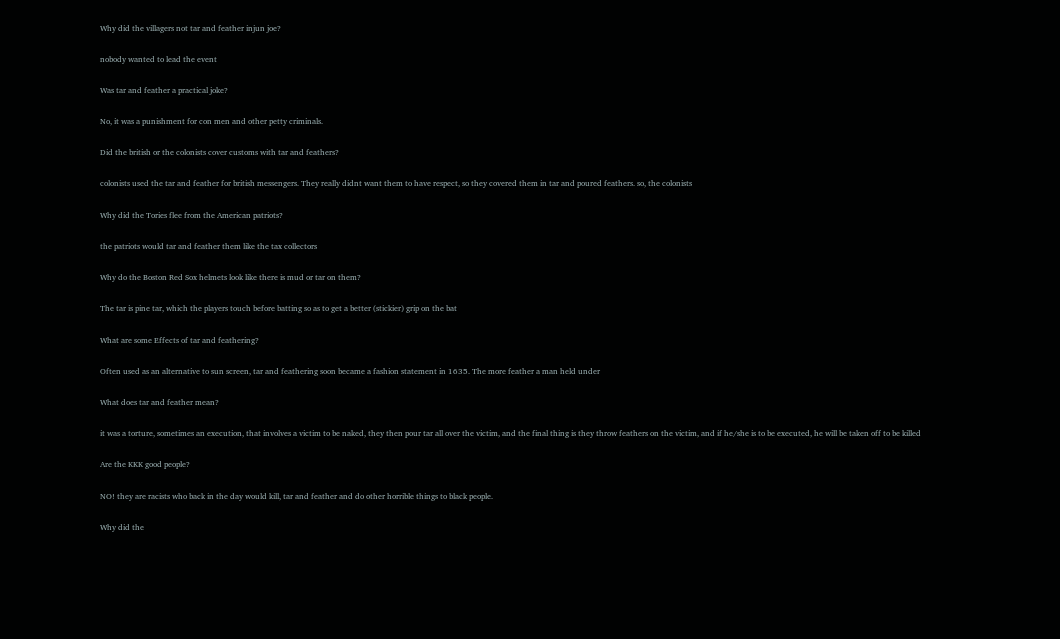Why did the villagers not tar and feather injun joe?

nobody wanted to lead the event

Was tar and feather a practical joke?

No, it was a punishment for con men and other petty criminals.

Did the british or the colonists cover customs with tar and feathers?

colonists used the tar and feather for british messengers. They really didnt want them to have respect, so they covered them in tar and poured feathers. so, the colonists

Why did the Tories flee from the American patriots?

the patriots would tar and feather them like the tax collectors

Why do the Boston Red Sox helmets look like there is mud or tar on them?

The tar is pine tar, which the players touch before batting so as to get a better (stickier) grip on the bat

What are some Effects of tar and feathering?

Often used as an alternative to sun screen, tar and feathering soon became a fashion statement in 1635. The more feather a man held under

What does tar and feather mean?

it was a torture, sometimes an execution, that involves a victim to be naked, they then pour tar all over the victim, and the final thing is they throw feathers on the victim, and if he/she is to be executed, he will be taken off to be killed

Are the KKK good people?

NO! they are racists who back in the day would kill, tar and feather and do other horrible things to black people.

Why did the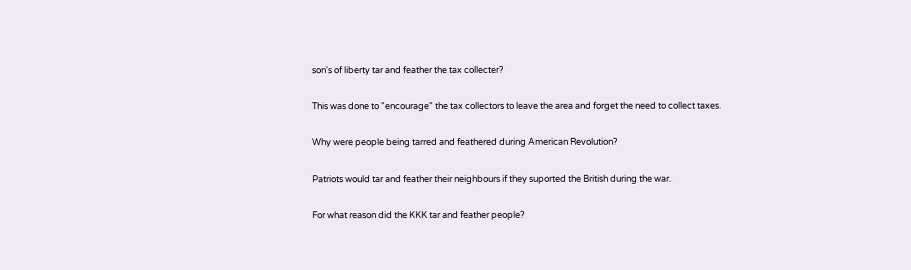son's of liberty tar and feather the tax collecter?

This was done to "encourage" the tax collectors to leave the area and forget the need to collect taxes.

Why were people being tarred and feathered during American Revolution?

Patriots would tar and feather their neighbours if they suported the British during the war.

For what reason did the KKK tar and feather people?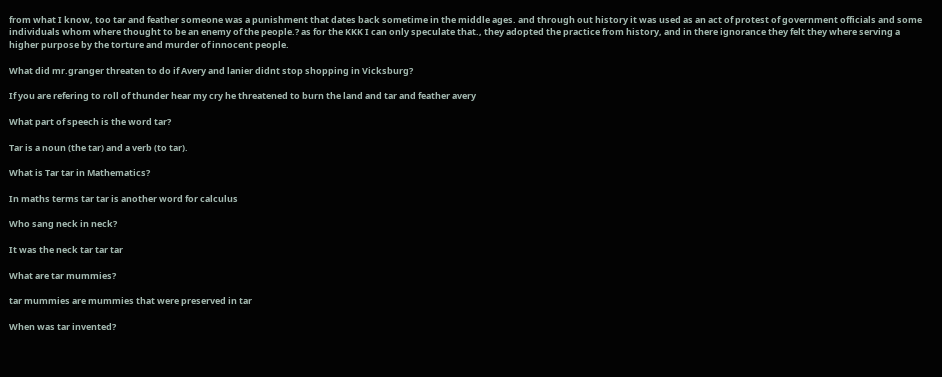from what I know, too tar and feather someone was a punishment that dates back sometime in the middle ages. and through out history it was used as an act of protest of government officials and some individuals whom where thought to be an enemy of the people.? as for the KKK I can only speculate that., they adopted the practice from history, and in there ignorance they felt they where serving a higher purpose by the torture and murder of innocent people.

What did mr.granger threaten to do if Avery and lanier didnt stop shopping in Vicksburg?

If you are refering to roll of thunder hear my cry he threatened to burn the land and tar and feather avery

What part of speech is the word tar?

Tar is a noun (the tar) and a verb (to tar).

What is Tar tar in Mathematics?

In maths terms tar tar is another word for calculus

Who sang neck in neck?

It was the neck tar tar tar

What are tar mummies?

tar mummies are mummies that were preserved in tar

When was tar invented?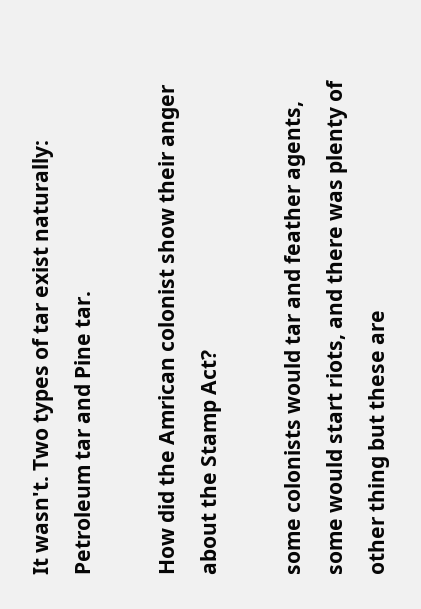It wasn't. Two types of tar exist naturally: Petroleum tar and Pine tar.

How did the Amrican colonist show their anger about the Stamp Act?

some colonists would tar and feather agents, some would start riots, and there was plenty of other thing but these are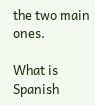the two main ones.

What is Spanish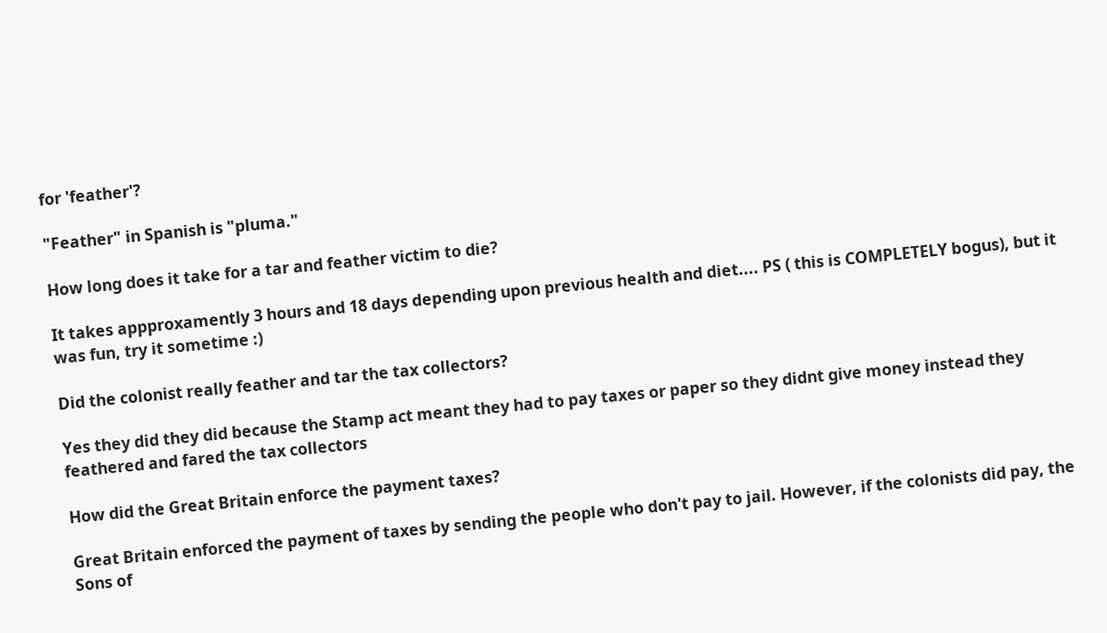for 'feather'?

"Feather" in Spanish is "pluma."

How long does it take for a tar and feather victim to die?

It takes appproxamently 3 hours and 18 days depending upon previous health and diet.... PS ( this is COMPLETELY bogus), but it was fun, try it sometime :)

Did the colonist really feather and tar the tax collectors?

Yes they did they did because the Stamp act meant they had to pay taxes or paper so they didnt give money instead they feathered and fared the tax collectors

How did the Great Britain enforce the payment taxes?

Great Britain enforced the payment of taxes by sending the people who don't pay to jail. However, if the colonists did pay, the Sons of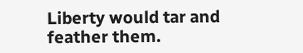Liberty would tar and feather them.